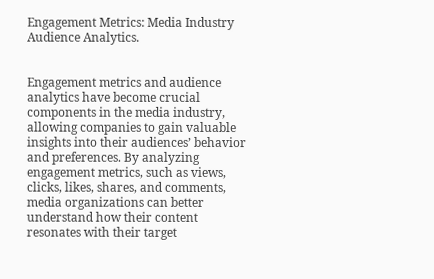Engagement Metrics: Media Industry Audience Analytics.


Engagement metrics and audience analytics have become crucial components in the media industry, allowing companies to gain valuable insights into their audiences’ behavior and preferences. By analyzing engagement metrics, such as views, clicks, likes, shares, and comments, media organizations can better understand how their content resonates with their target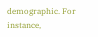demographic. For instance,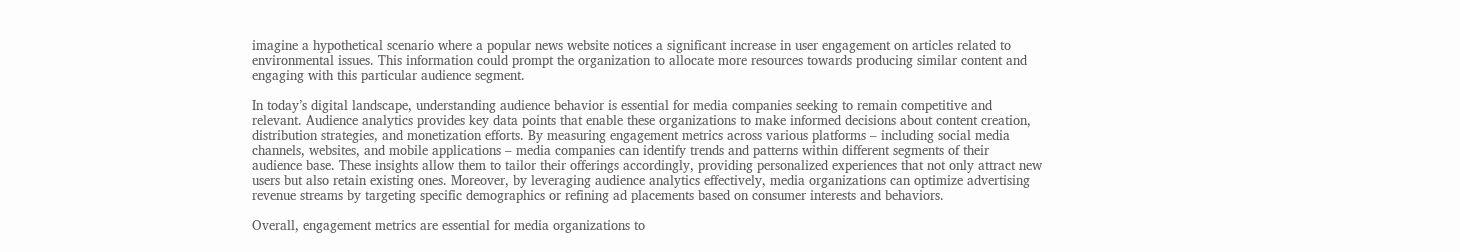imagine a hypothetical scenario where a popular news website notices a significant increase in user engagement on articles related to environmental issues. This information could prompt the organization to allocate more resources towards producing similar content and engaging with this particular audience segment.

In today’s digital landscape, understanding audience behavior is essential for media companies seeking to remain competitive and relevant. Audience analytics provides key data points that enable these organizations to make informed decisions about content creation, distribution strategies, and monetization efforts. By measuring engagement metrics across various platforms – including social media channels, websites, and mobile applications – media companies can identify trends and patterns within different segments of their audience base. These insights allow them to tailor their offerings accordingly, providing personalized experiences that not only attract new users but also retain existing ones. Moreover, by leveraging audience analytics effectively, media organizations can optimize advertising revenue streams by targeting specific demographics or refining ad placements based on consumer interests and behaviors.

Overall, engagement metrics are essential for media organizations to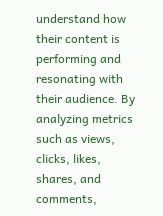understand how their content is performing and resonating with their audience. By analyzing metrics such as views, clicks, likes, shares, and comments,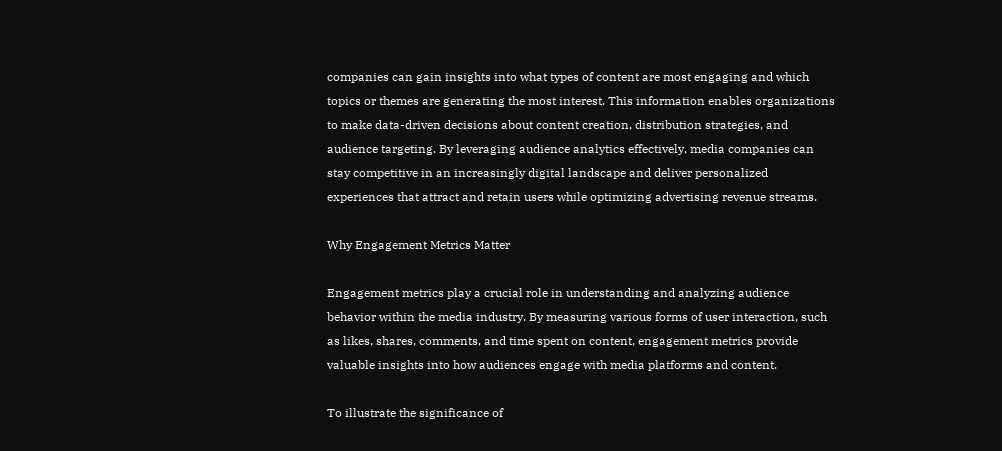companies can gain insights into what types of content are most engaging and which topics or themes are generating the most interest. This information enables organizations to make data-driven decisions about content creation, distribution strategies, and audience targeting. By leveraging audience analytics effectively, media companies can stay competitive in an increasingly digital landscape and deliver personalized experiences that attract and retain users while optimizing advertising revenue streams.

Why Engagement Metrics Matter

Engagement metrics play a crucial role in understanding and analyzing audience behavior within the media industry. By measuring various forms of user interaction, such as likes, shares, comments, and time spent on content, engagement metrics provide valuable insights into how audiences engage with media platforms and content.

To illustrate the significance of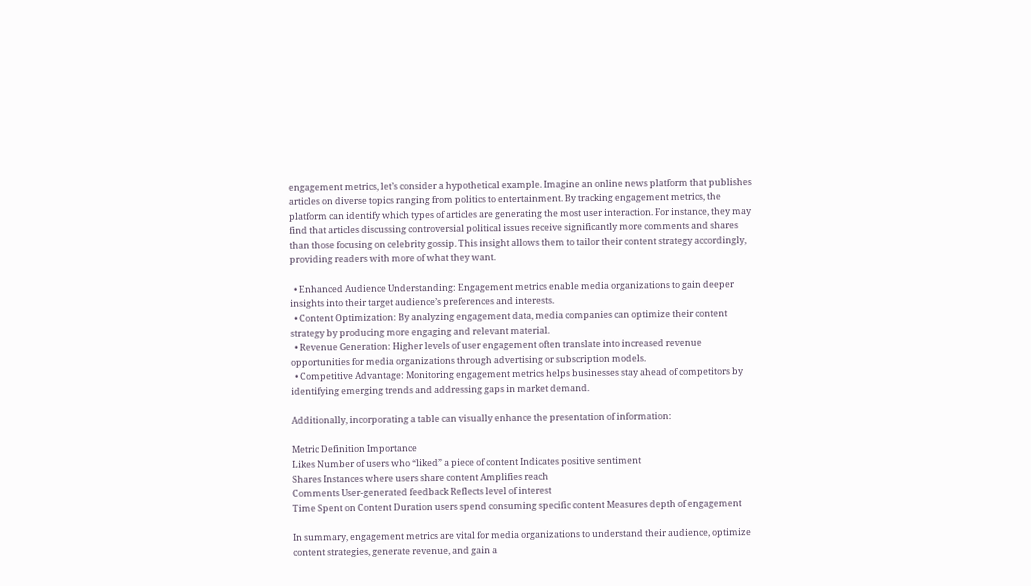engagement metrics, let’s consider a hypothetical example. Imagine an online news platform that publishes articles on diverse topics ranging from politics to entertainment. By tracking engagement metrics, the platform can identify which types of articles are generating the most user interaction. For instance, they may find that articles discussing controversial political issues receive significantly more comments and shares than those focusing on celebrity gossip. This insight allows them to tailor their content strategy accordingly, providing readers with more of what they want.

  • Enhanced Audience Understanding: Engagement metrics enable media organizations to gain deeper insights into their target audience’s preferences and interests.
  • Content Optimization: By analyzing engagement data, media companies can optimize their content strategy by producing more engaging and relevant material.
  • Revenue Generation: Higher levels of user engagement often translate into increased revenue opportunities for media organizations through advertising or subscription models.
  • Competitive Advantage: Monitoring engagement metrics helps businesses stay ahead of competitors by identifying emerging trends and addressing gaps in market demand.

Additionally, incorporating a table can visually enhance the presentation of information:

Metric Definition Importance
Likes Number of users who “liked” a piece of content Indicates positive sentiment
Shares Instances where users share content Amplifies reach
Comments User-generated feedback Reflects level of interest
Time Spent on Content Duration users spend consuming specific content Measures depth of engagement

In summary, engagement metrics are vital for media organizations to understand their audience, optimize content strategies, generate revenue, and gain a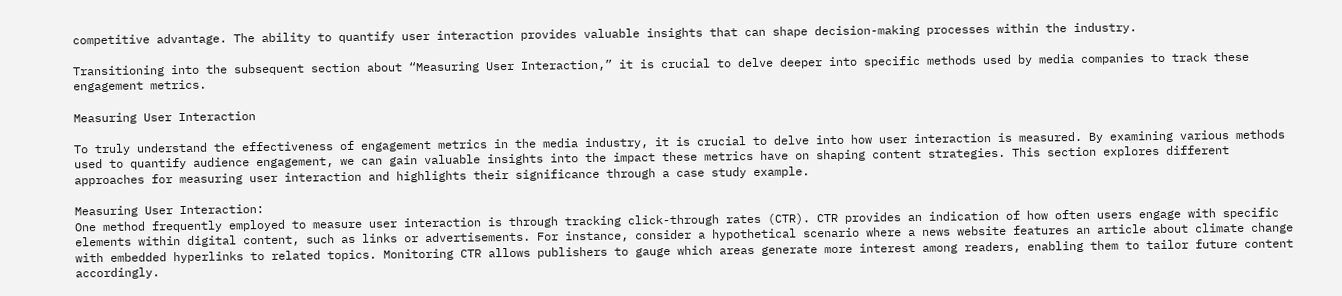competitive advantage. The ability to quantify user interaction provides valuable insights that can shape decision-making processes within the industry.

Transitioning into the subsequent section about “Measuring User Interaction,” it is crucial to delve deeper into specific methods used by media companies to track these engagement metrics.

Measuring User Interaction

To truly understand the effectiveness of engagement metrics in the media industry, it is crucial to delve into how user interaction is measured. By examining various methods used to quantify audience engagement, we can gain valuable insights into the impact these metrics have on shaping content strategies. This section explores different approaches for measuring user interaction and highlights their significance through a case study example.

Measuring User Interaction:
One method frequently employed to measure user interaction is through tracking click-through rates (CTR). CTR provides an indication of how often users engage with specific elements within digital content, such as links or advertisements. For instance, consider a hypothetical scenario where a news website features an article about climate change with embedded hyperlinks to related topics. Monitoring CTR allows publishers to gauge which areas generate more interest among readers, enabling them to tailor future content accordingly.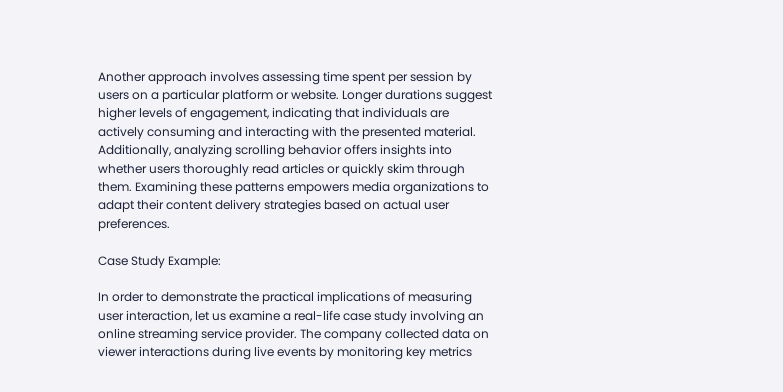Another approach involves assessing time spent per session by users on a particular platform or website. Longer durations suggest higher levels of engagement, indicating that individuals are actively consuming and interacting with the presented material. Additionally, analyzing scrolling behavior offers insights into whether users thoroughly read articles or quickly skim through them. Examining these patterns empowers media organizations to adapt their content delivery strategies based on actual user preferences.

Case Study Example:

In order to demonstrate the practical implications of measuring user interaction, let us examine a real-life case study involving an online streaming service provider. The company collected data on viewer interactions during live events by monitoring key metrics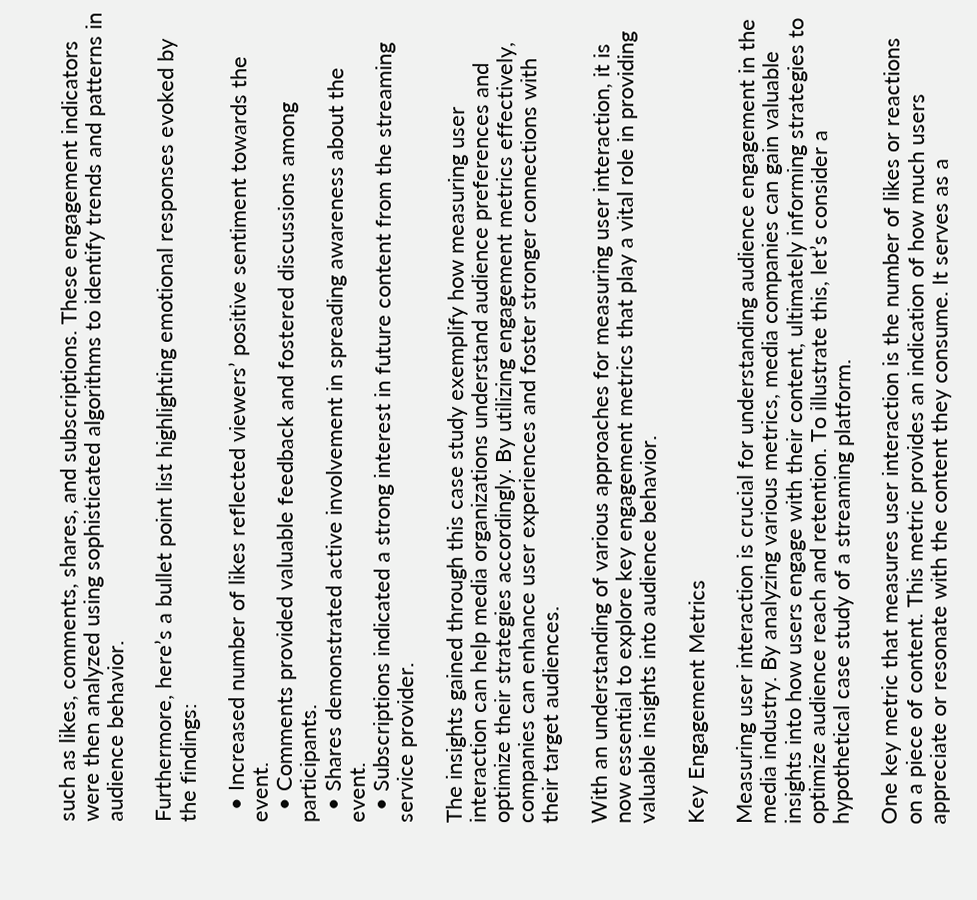such as likes, comments, shares, and subscriptions. These engagement indicators were then analyzed using sophisticated algorithms to identify trends and patterns in audience behavior.

Furthermore, here’s a bullet point list highlighting emotional responses evoked by the findings:

  • Increased number of likes reflected viewers’ positive sentiment towards the event.
  • Comments provided valuable feedback and fostered discussions among participants.
  • Shares demonstrated active involvement in spreading awareness about the event.
  • Subscriptions indicated a strong interest in future content from the streaming service provider.

The insights gained through this case study exemplify how measuring user interaction can help media organizations understand audience preferences and optimize their strategies accordingly. By utilizing engagement metrics effectively, companies can enhance user experiences and foster stronger connections with their target audiences.

With an understanding of various approaches for measuring user interaction, it is now essential to explore key engagement metrics that play a vital role in providing valuable insights into audience behavior.

Key Engagement Metrics

Measuring user interaction is crucial for understanding audience engagement in the media industry. By analyzing various metrics, media companies can gain valuable insights into how users engage with their content, ultimately informing strategies to optimize audience reach and retention. To illustrate this, let’s consider a hypothetical case study of a streaming platform.

One key metric that measures user interaction is the number of likes or reactions on a piece of content. This metric provides an indication of how much users appreciate or resonate with the content they consume. It serves as a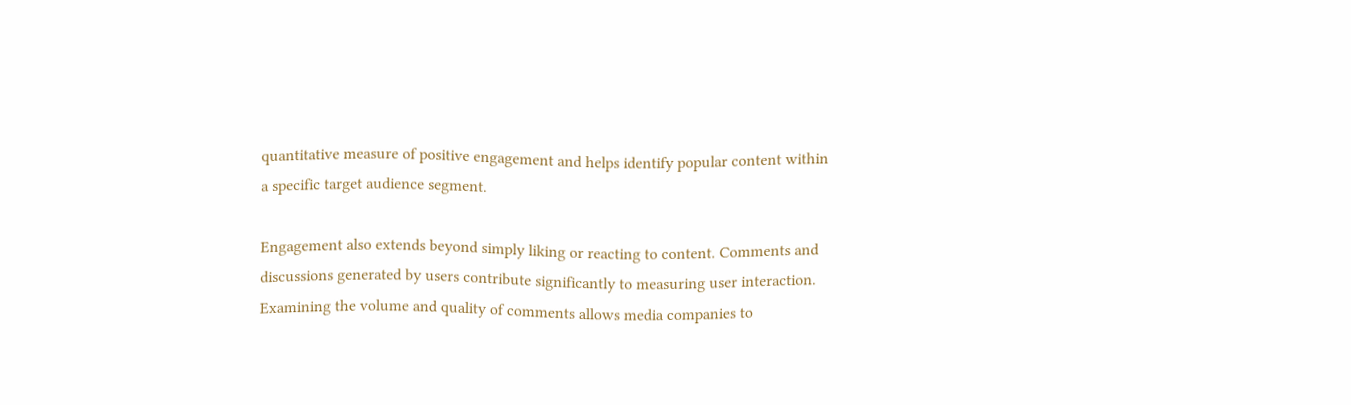quantitative measure of positive engagement and helps identify popular content within a specific target audience segment.

Engagement also extends beyond simply liking or reacting to content. Comments and discussions generated by users contribute significantly to measuring user interaction. Examining the volume and quality of comments allows media companies to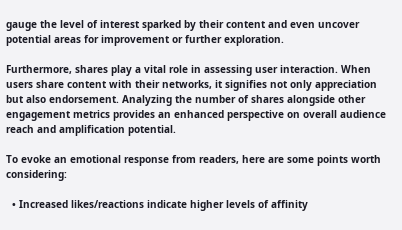gauge the level of interest sparked by their content and even uncover potential areas for improvement or further exploration.

Furthermore, shares play a vital role in assessing user interaction. When users share content with their networks, it signifies not only appreciation but also endorsement. Analyzing the number of shares alongside other engagement metrics provides an enhanced perspective on overall audience reach and amplification potential.

To evoke an emotional response from readers, here are some points worth considering:

  • Increased likes/reactions indicate higher levels of affinity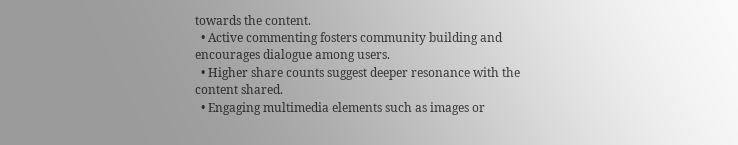towards the content.
  • Active commenting fosters community building and encourages dialogue among users.
  • Higher share counts suggest deeper resonance with the content shared.
  • Engaging multimedia elements such as images or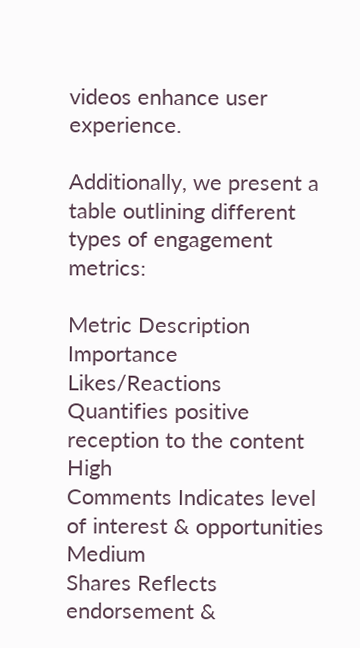videos enhance user experience.

Additionally, we present a table outlining different types of engagement metrics:

Metric Description Importance
Likes/Reactions Quantifies positive reception to the content High
Comments Indicates level of interest & opportunities Medium
Shares Reflects endorsement &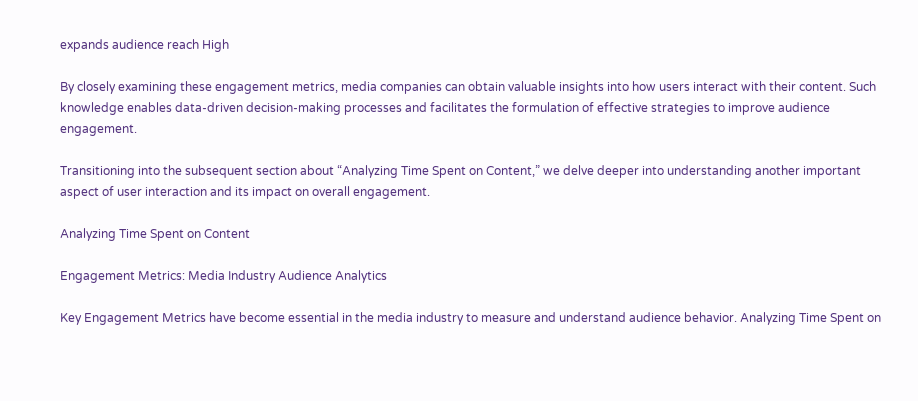expands audience reach High

By closely examining these engagement metrics, media companies can obtain valuable insights into how users interact with their content. Such knowledge enables data-driven decision-making processes and facilitates the formulation of effective strategies to improve audience engagement.

Transitioning into the subsequent section about “Analyzing Time Spent on Content,” we delve deeper into understanding another important aspect of user interaction and its impact on overall engagement.

Analyzing Time Spent on Content

Engagement Metrics: Media Industry Audience Analytics

Key Engagement Metrics have become essential in the media industry to measure and understand audience behavior. Analyzing Time Spent on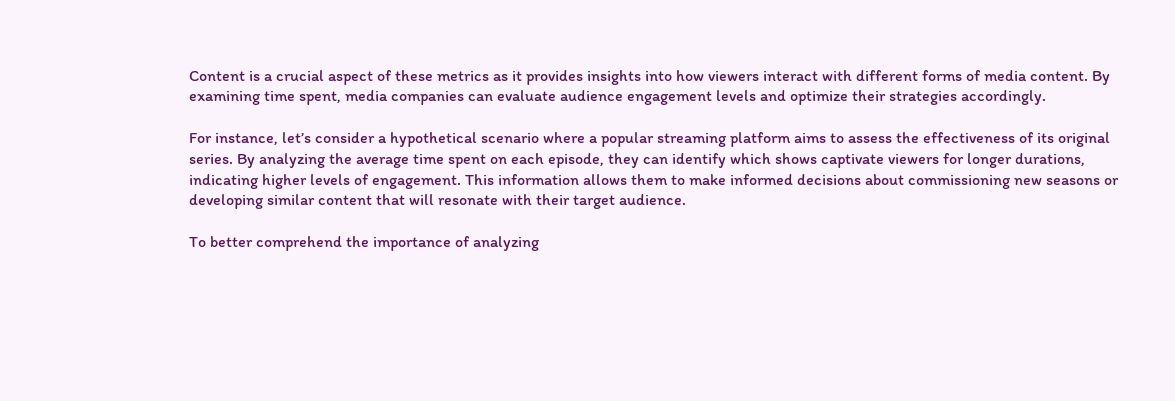Content is a crucial aspect of these metrics as it provides insights into how viewers interact with different forms of media content. By examining time spent, media companies can evaluate audience engagement levels and optimize their strategies accordingly.

For instance, let’s consider a hypothetical scenario where a popular streaming platform aims to assess the effectiveness of its original series. By analyzing the average time spent on each episode, they can identify which shows captivate viewers for longer durations, indicating higher levels of engagement. This information allows them to make informed decisions about commissioning new seasons or developing similar content that will resonate with their target audience.

To better comprehend the importance of analyzing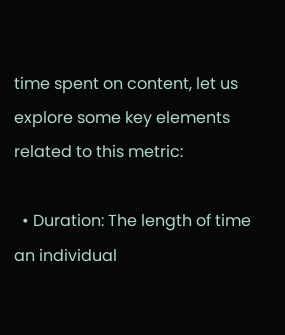time spent on content, let us explore some key elements related to this metric:

  • Duration: The length of time an individual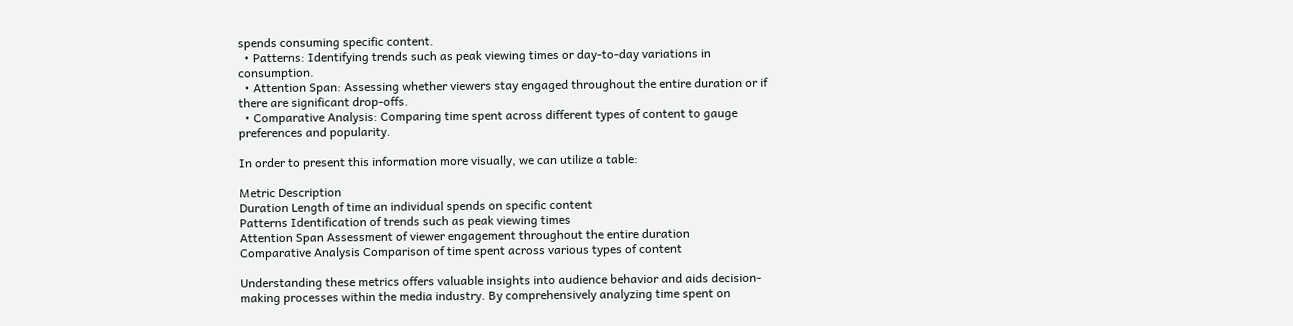spends consuming specific content.
  • Patterns: Identifying trends such as peak viewing times or day-to-day variations in consumption.
  • Attention Span: Assessing whether viewers stay engaged throughout the entire duration or if there are significant drop-offs.
  • Comparative Analysis: Comparing time spent across different types of content to gauge preferences and popularity.

In order to present this information more visually, we can utilize a table:

Metric Description
Duration Length of time an individual spends on specific content
Patterns Identification of trends such as peak viewing times
Attention Span Assessment of viewer engagement throughout the entire duration
Comparative Analysis Comparison of time spent across various types of content

Understanding these metrics offers valuable insights into audience behavior and aids decision-making processes within the media industry. By comprehensively analyzing time spent on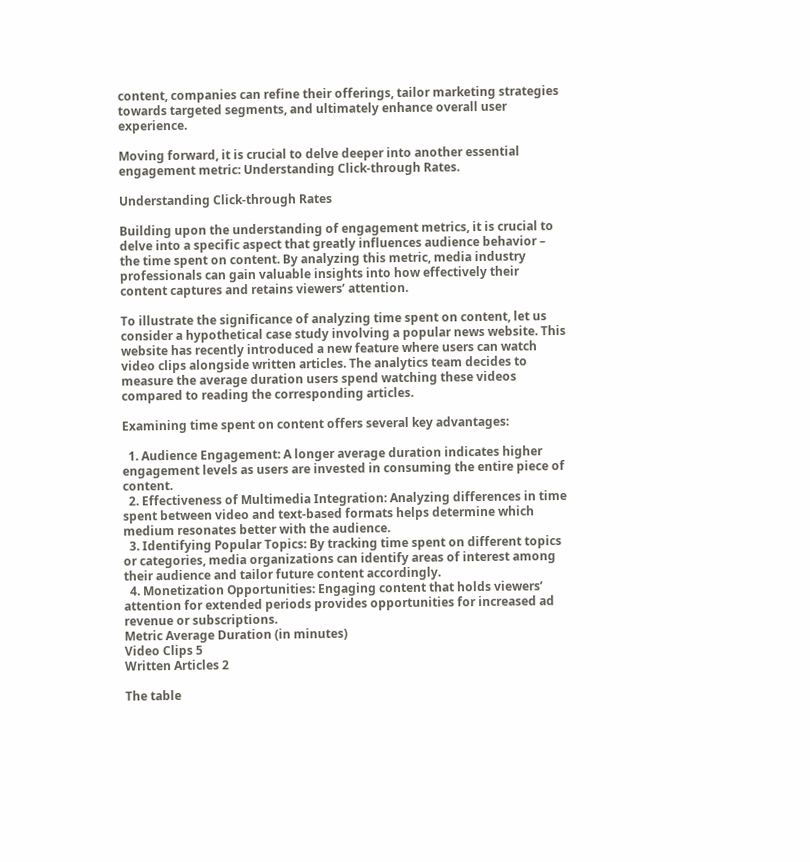content, companies can refine their offerings, tailor marketing strategies towards targeted segments, and ultimately enhance overall user experience.

Moving forward, it is crucial to delve deeper into another essential engagement metric: Understanding Click-through Rates.

Understanding Click-through Rates

Building upon the understanding of engagement metrics, it is crucial to delve into a specific aspect that greatly influences audience behavior – the time spent on content. By analyzing this metric, media industry professionals can gain valuable insights into how effectively their content captures and retains viewers’ attention.

To illustrate the significance of analyzing time spent on content, let us consider a hypothetical case study involving a popular news website. This website has recently introduced a new feature where users can watch video clips alongside written articles. The analytics team decides to measure the average duration users spend watching these videos compared to reading the corresponding articles.

Examining time spent on content offers several key advantages:

  1. Audience Engagement: A longer average duration indicates higher engagement levels as users are invested in consuming the entire piece of content.
  2. Effectiveness of Multimedia Integration: Analyzing differences in time spent between video and text-based formats helps determine which medium resonates better with the audience.
  3. Identifying Popular Topics: By tracking time spent on different topics or categories, media organizations can identify areas of interest among their audience and tailor future content accordingly.
  4. Monetization Opportunities: Engaging content that holds viewers’ attention for extended periods provides opportunities for increased ad revenue or subscriptions.
Metric Average Duration (in minutes)
Video Clips 5
Written Articles 2

The table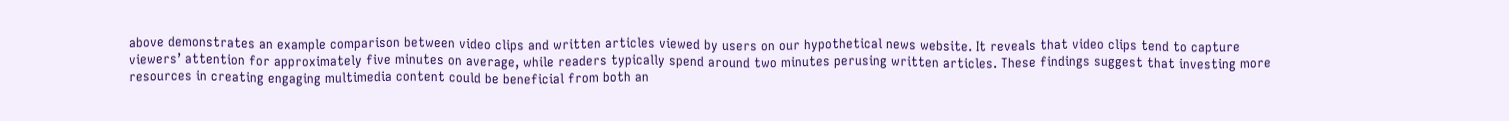above demonstrates an example comparison between video clips and written articles viewed by users on our hypothetical news website. It reveals that video clips tend to capture viewers’ attention for approximately five minutes on average, while readers typically spend around two minutes perusing written articles. These findings suggest that investing more resources in creating engaging multimedia content could be beneficial from both an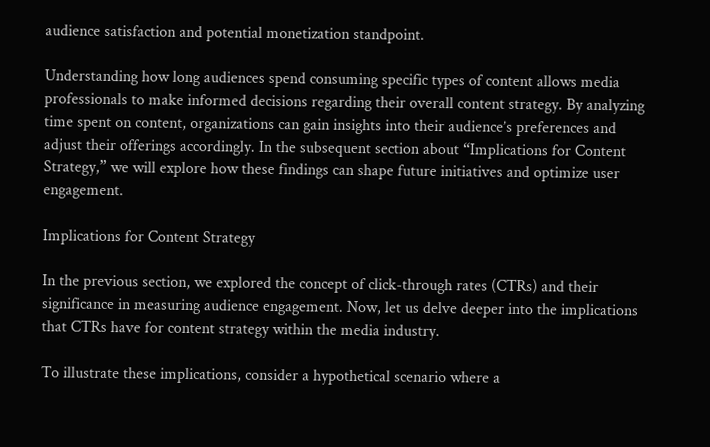audience satisfaction and potential monetization standpoint.

Understanding how long audiences spend consuming specific types of content allows media professionals to make informed decisions regarding their overall content strategy. By analyzing time spent on content, organizations can gain insights into their audience’s preferences and adjust their offerings accordingly. In the subsequent section about “Implications for Content Strategy,” we will explore how these findings can shape future initiatives and optimize user engagement.

Implications for Content Strategy

In the previous section, we explored the concept of click-through rates (CTRs) and their significance in measuring audience engagement. Now, let us delve deeper into the implications that CTRs have for content strategy within the media industry.

To illustrate these implications, consider a hypothetical scenario where a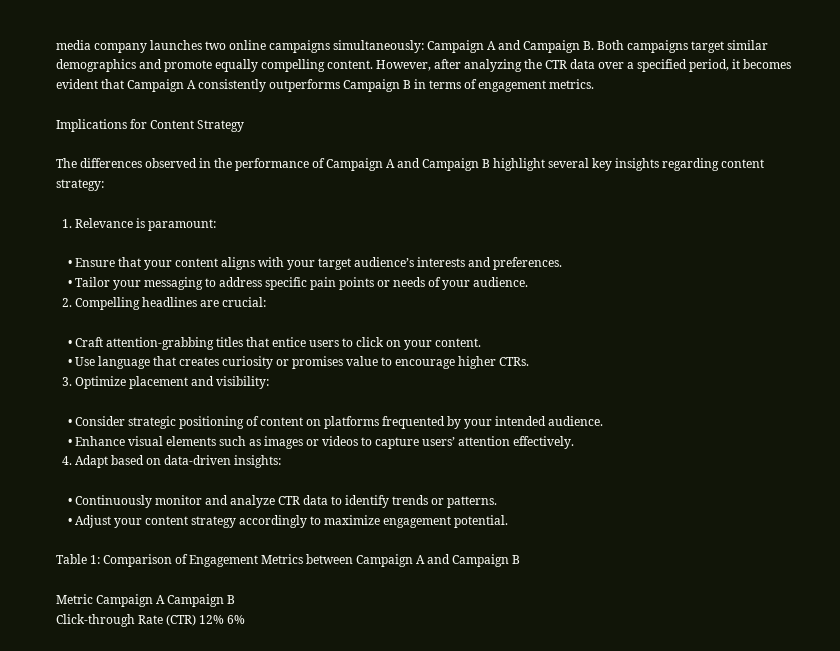media company launches two online campaigns simultaneously: Campaign A and Campaign B. Both campaigns target similar demographics and promote equally compelling content. However, after analyzing the CTR data over a specified period, it becomes evident that Campaign A consistently outperforms Campaign B in terms of engagement metrics.

Implications for Content Strategy

The differences observed in the performance of Campaign A and Campaign B highlight several key insights regarding content strategy:

  1. Relevance is paramount:

    • Ensure that your content aligns with your target audience’s interests and preferences.
    • Tailor your messaging to address specific pain points or needs of your audience.
  2. Compelling headlines are crucial:

    • Craft attention-grabbing titles that entice users to click on your content.
    • Use language that creates curiosity or promises value to encourage higher CTRs.
  3. Optimize placement and visibility:

    • Consider strategic positioning of content on platforms frequented by your intended audience.
    • Enhance visual elements such as images or videos to capture users’ attention effectively.
  4. Adapt based on data-driven insights:

    • Continuously monitor and analyze CTR data to identify trends or patterns.
    • Adjust your content strategy accordingly to maximize engagement potential.

Table 1: Comparison of Engagement Metrics between Campaign A and Campaign B

Metric Campaign A Campaign B
Click-through Rate (CTR) 12% 6%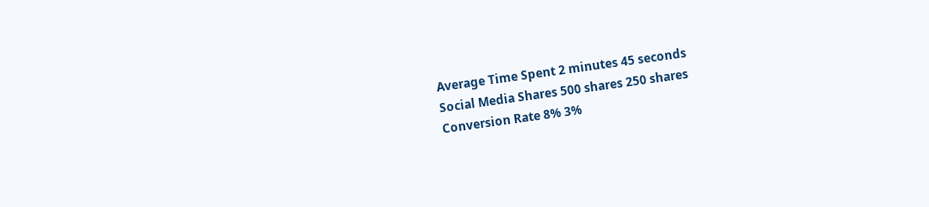Average Time Spent 2 minutes 45 seconds
Social Media Shares 500 shares 250 shares
Conversion Rate 8% 3%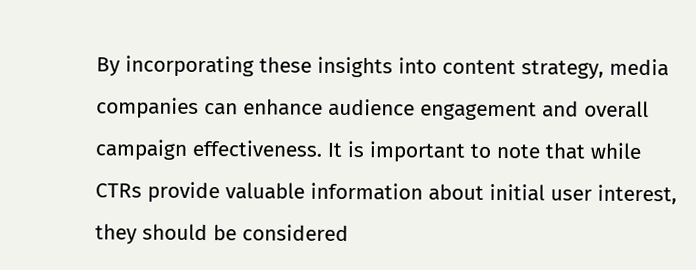By incorporating these insights into content strategy, media companies can enhance audience engagement and overall campaign effectiveness. It is important to note that while CTRs provide valuable information about initial user interest, they should be considered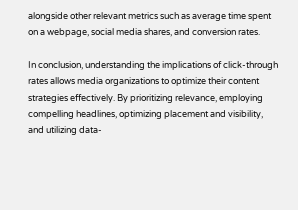alongside other relevant metrics such as average time spent on a webpage, social media shares, and conversion rates.

In conclusion, understanding the implications of click-through rates allows media organizations to optimize their content strategies effectively. By prioritizing relevance, employing compelling headlines, optimizing placement and visibility, and utilizing data-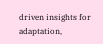driven insights for adaptation,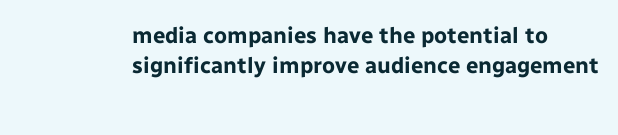media companies have the potential to significantly improve audience engagement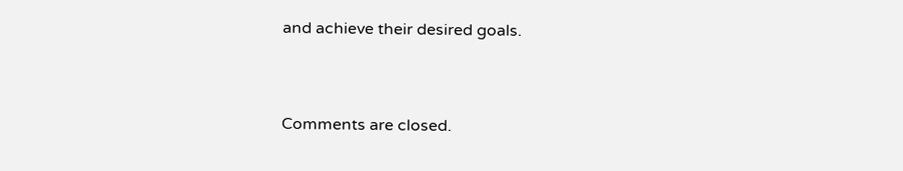and achieve their desired goals.


Comments are closed.